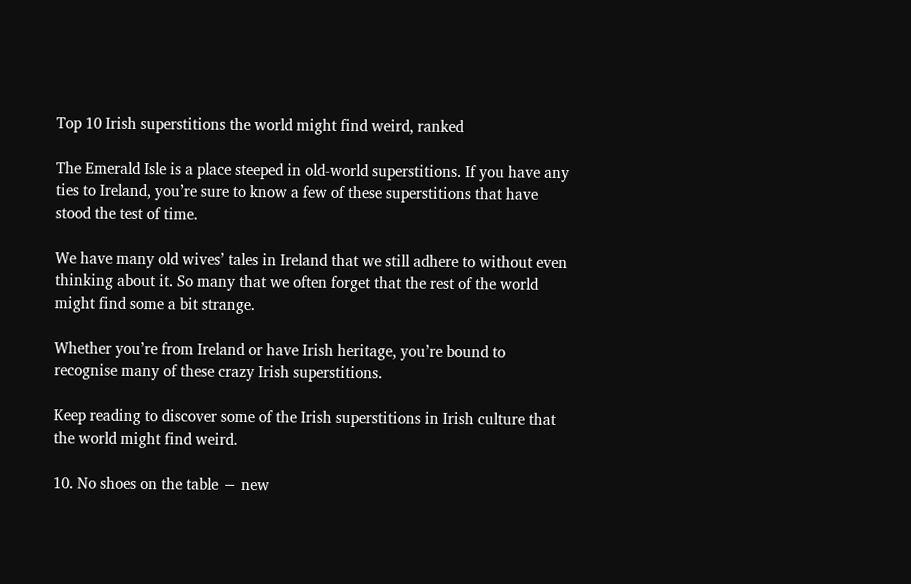Top 10 Irish superstitions the world might find weird, ranked

The Emerald Isle is a place steeped in old-world superstitions. If you have any ties to Ireland, you’re sure to know a few of these superstitions that have stood the test of time.

We have many old wives’ tales in Ireland that we still adhere to without even thinking about it. So many that we often forget that the rest of the world might find some a bit strange.

Whether you’re from Ireland or have Irish heritage, you’re bound to recognise many of these crazy Irish superstitions.

Keep reading to discover some of the Irish superstitions in Irish culture that the world might find weird.

10. No shoes on the table − new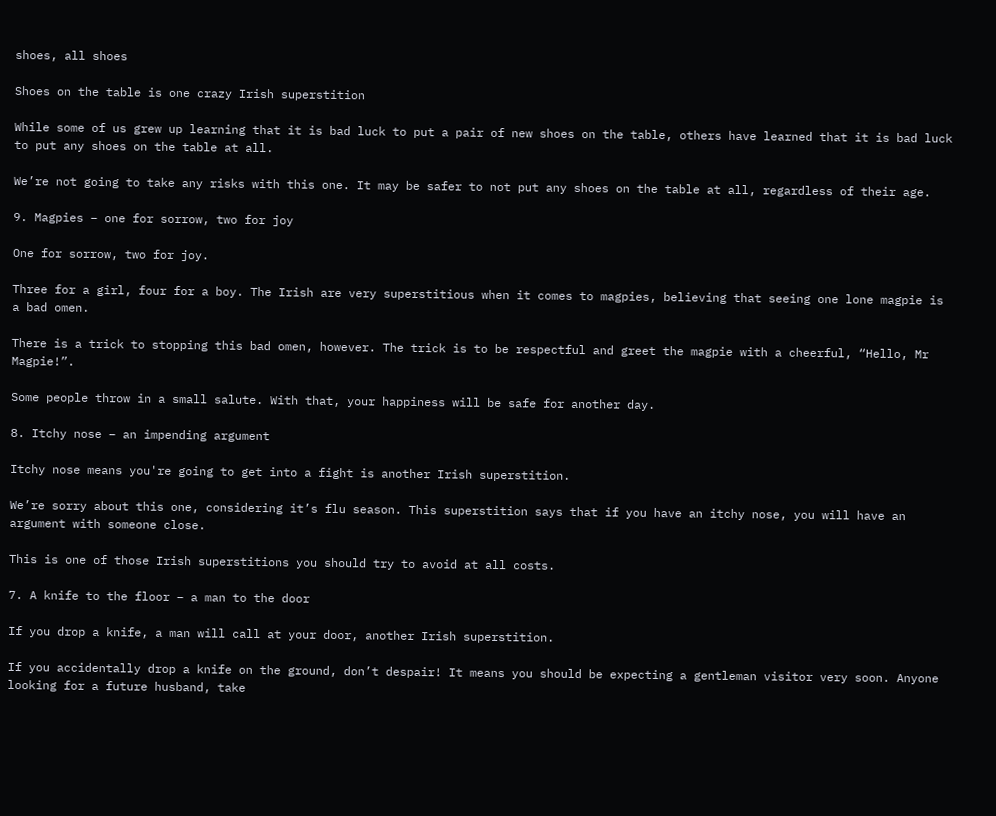shoes, all shoes

Shoes on the table is one crazy Irish superstition

While some of us grew up learning that it is bad luck to put a pair of new shoes on the table, others have learned that it is bad luck to put any shoes on the table at all.

We’re not going to take any risks with this one. It may be safer to not put any shoes on the table at all, regardless of their age.

9. Magpies − one for sorrow, two for joy

One for sorrow, two for joy.

Three for a girl, four for a boy. The Irish are very superstitious when it comes to magpies, believing that seeing one lone magpie is a bad omen.

There is a trick to stopping this bad omen, however. The trick is to be respectful and greet the magpie with a cheerful, “Hello, Mr Magpie!”.

Some people throw in a small salute. With that, your happiness will be safe for another day.

8. Itchy nose − an impending argument

Itchy nose means you're going to get into a fight is another Irish superstition.

We’re sorry about this one, considering it’s flu season. This superstition says that if you have an itchy nose, you will have an argument with someone close.

This is one of those Irish superstitions you should try to avoid at all costs.

7. A knife to the floor − a man to the door

If you drop a knife, a man will call at your door, another Irish superstition.

If you accidentally drop a knife on the ground, don’t despair! It means you should be expecting a gentleman visitor very soon. Anyone looking for a future husband, take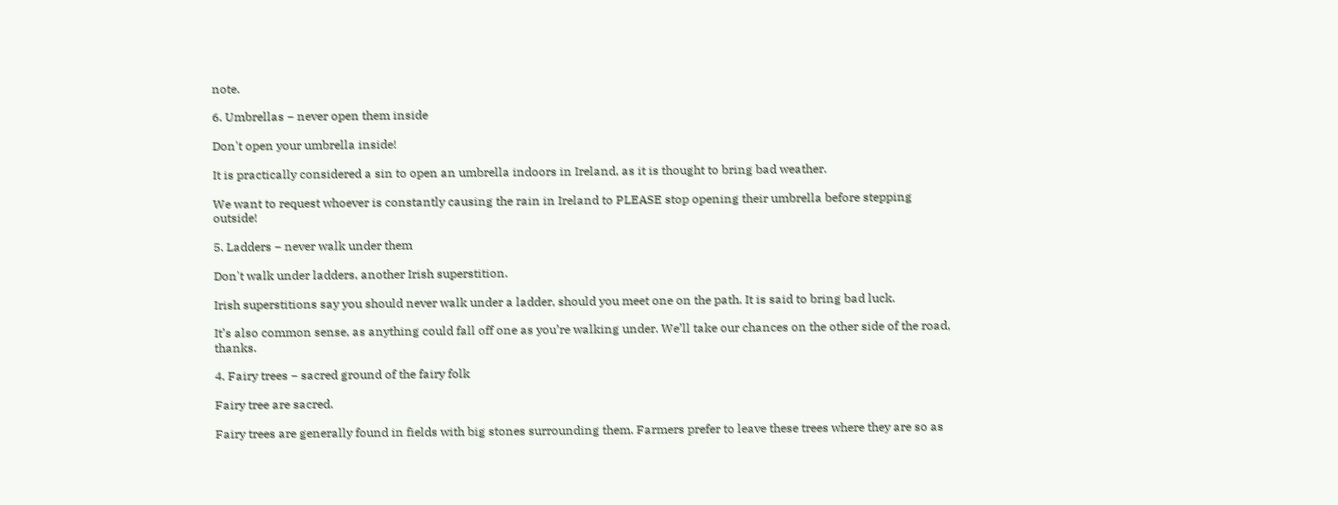note.

6. Umbrellas − never open them inside

Don't open your umbrella inside!

It is practically considered a sin to open an umbrella indoors in Ireland, as it is thought to bring bad weather.

We want to request whoever is constantly causing the rain in Ireland to PLEASE stop opening their umbrella before stepping outside!

5. Ladders − never walk under them

Don't walk under ladders, another Irish superstition.

Irish superstitions say you should never walk under a ladder, should you meet one on the path. It is said to bring bad luck.

It’s also common sense, as anything could fall off one as you’re walking under. We’ll take our chances on the other side of the road, thanks.

4. Fairy trees − sacred ground of the fairy folk

Fairy tree are sacred.

Fairy trees are generally found in fields with big stones surrounding them. Farmers prefer to leave these trees where they are so as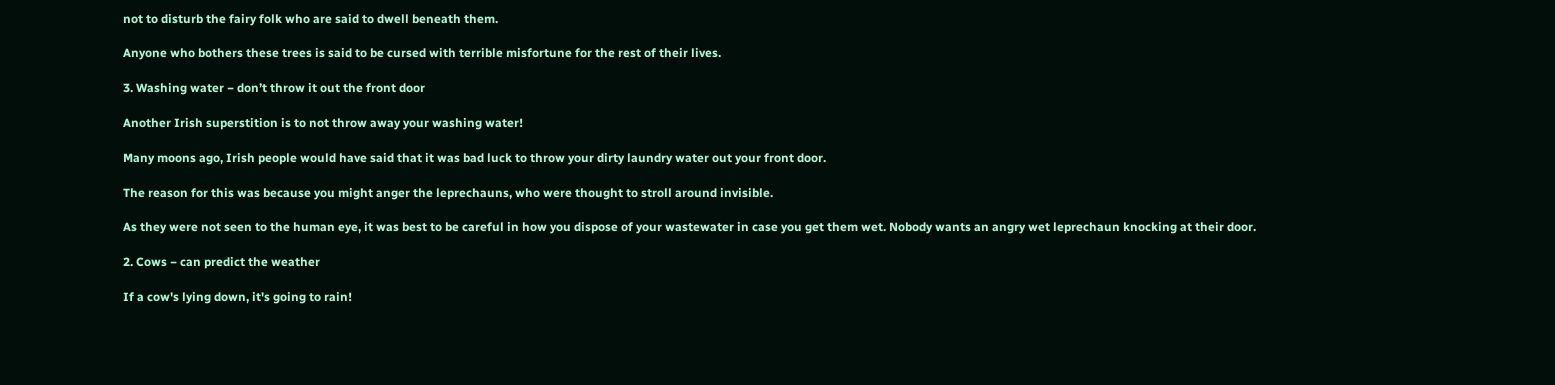not to disturb the fairy folk who are said to dwell beneath them.

Anyone who bothers these trees is said to be cursed with terrible misfortune for the rest of their lives.

3. Washing water − don’t throw it out the front door

Another Irish superstition is to not throw away your washing water!

Many moons ago, Irish people would have said that it was bad luck to throw your dirty laundry water out your front door.

The reason for this was because you might anger the leprechauns, who were thought to stroll around invisible.

As they were not seen to the human eye, it was best to be careful in how you dispose of your wastewater in case you get them wet. Nobody wants an angry wet leprechaun knocking at their door.

2. Cows − can predict the weather

If a cow's lying down, it's going to rain!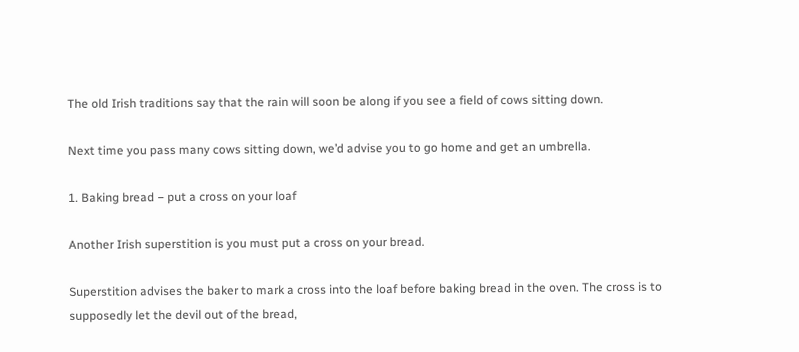The old Irish traditions say that the rain will soon be along if you see a field of cows sitting down.

Next time you pass many cows sitting down, we’d advise you to go home and get an umbrella.

1. Baking bread − put a cross on your loaf

Another Irish superstition is you must put a cross on your bread.

Superstition advises the baker to mark a cross into the loaf before baking bread in the oven. The cross is to supposedly let the devil out of the bread,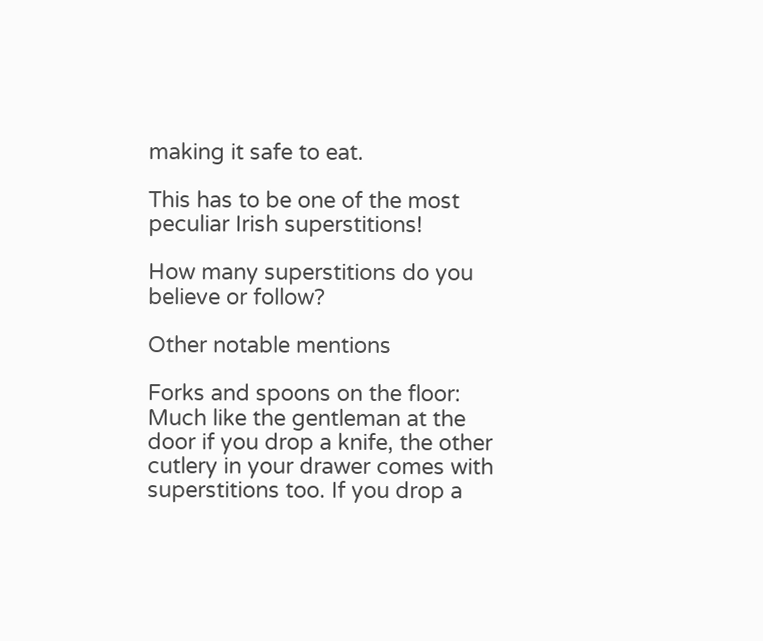making it safe to eat.

This has to be one of the most peculiar Irish superstitions!

How many superstitions do you believe or follow?

Other notable mentions

Forks and spoons on the floor: Much like the gentleman at the door if you drop a knife, the other cutlery in your drawer comes with superstitions too. If you drop a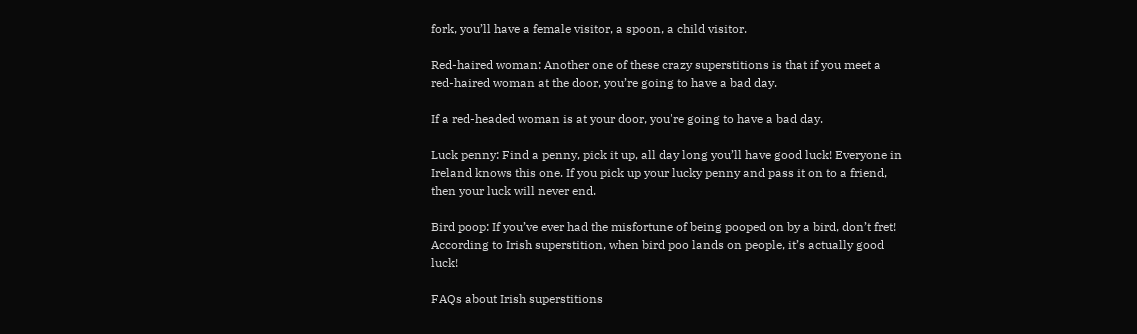fork, you’ll have a female visitor, a spoon, a child visitor.

Red-haired woman: Another one of these crazy superstitions is that if you meet a red-haired woman at the door, you’re going to have a bad day.

If a red-headed woman is at your door, you're going to have a bad day.

Luck penny: Find a penny, pick it up, all day long you’ll have good luck! Everyone in Ireland knows this one. If you pick up your lucky penny and pass it on to a friend, then your luck will never end.

Bird poop: If you’ve ever had the misfortune of being pooped on by a bird, don’t fret! According to Irish superstition, when bird poo lands on people, it’s actually good luck!

FAQs about Irish superstitions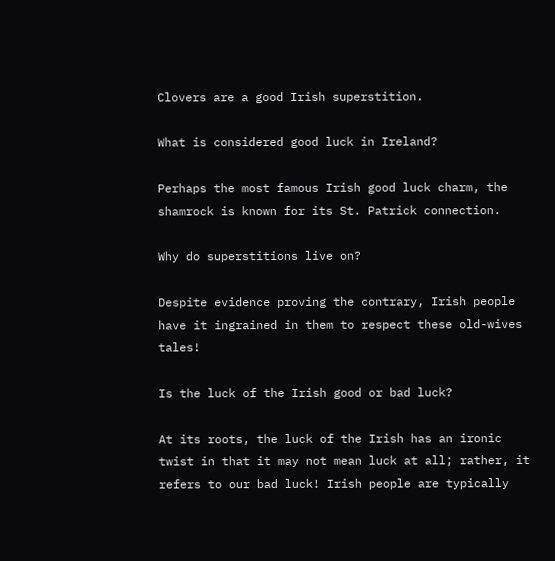Clovers are a good Irish superstition.

What is considered good luck in Ireland?

Perhaps the most famous Irish good luck charm, the shamrock is known for its St. Patrick connection.

Why do superstitions live on?

Despite evidence proving the contrary, Irish people have it ingrained in them to respect these old-wives tales!

Is the luck of the Irish good or bad luck?

At its roots, the luck of the Irish has an ironic twist in that it may not mean luck at all; rather, it refers to our bad luck! Irish people are typically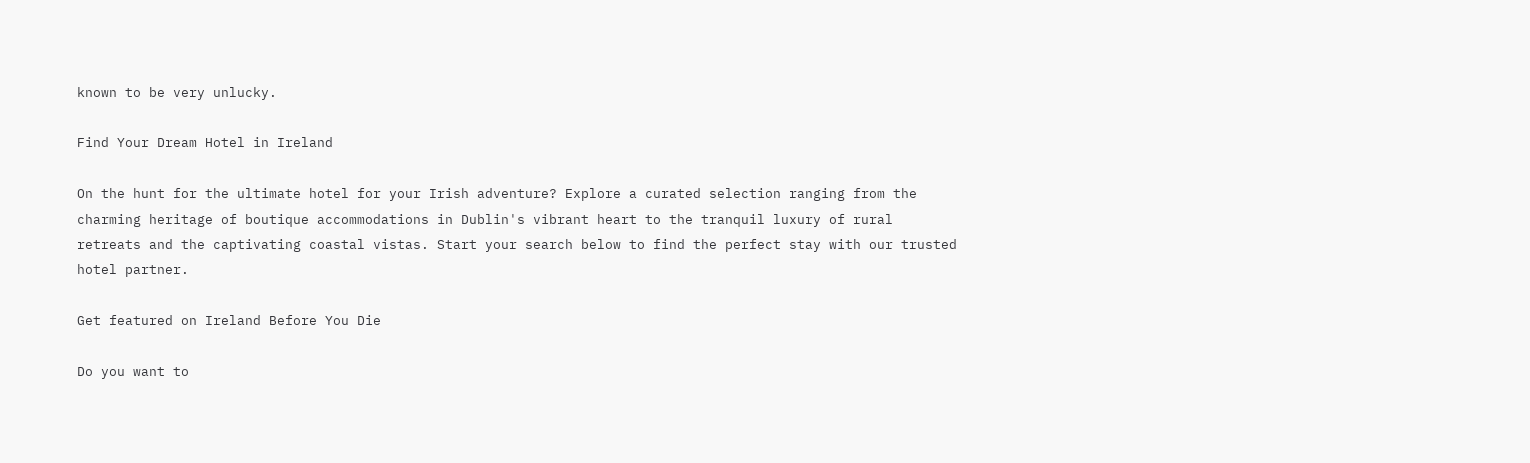known to be very unlucky.

Find Your Dream Hotel in Ireland

On the hunt for the ultimate hotel for your Irish adventure? Explore a curated selection ranging from the charming heritage of boutique accommodations in Dublin's vibrant heart to the tranquil luxury of rural retreats and the captivating coastal vistas. Start your search below to find the perfect stay with our trusted hotel partner.

Get featured on Ireland Before You Die

Do you want to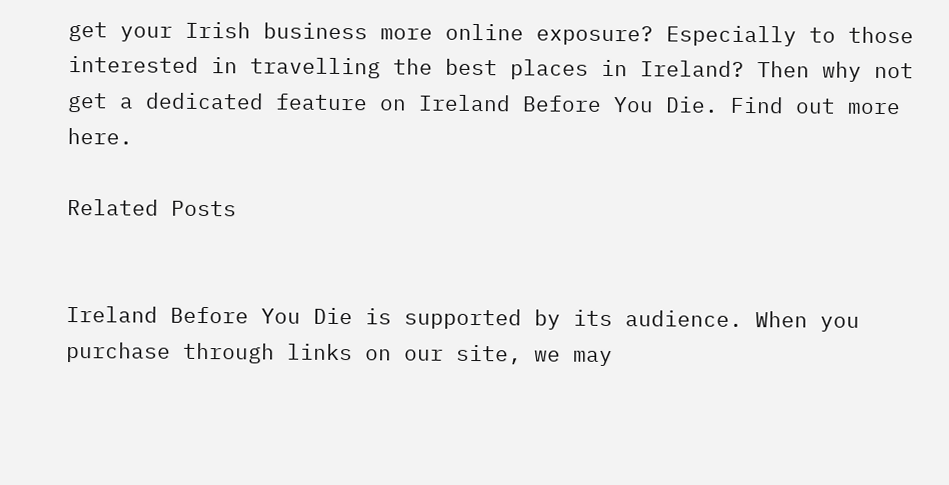get your Irish business more online exposure? Especially to those interested in travelling the best places in Ireland? Then why not get a dedicated feature on Ireland Before You Die. Find out more here.

Related Posts


Ireland Before You Die is supported by its audience. When you purchase through links on our site, we may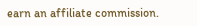earn an affiliate commission.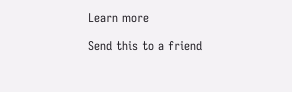Learn more

Send this to a friend